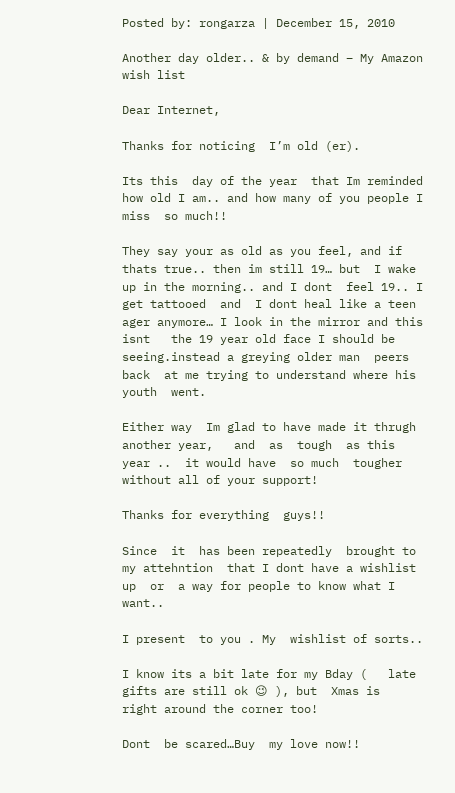Posted by: rongarza | December 15, 2010

Another day older.. & by demand – My Amazon wish list

Dear Internet,

Thanks for noticing  I’m old (er).

Its this  day of the year  that Im reminded how old I am.. and how many of you people I miss  so much!!

They say your as old as you feel, and if thats true.. then im still 19… but  I wake up in the morning.. and I dont  feel 19.. I get tattooed  and  I dont heal like a teen ager anymore… I look in the mirror and this isnt   the 19 year old face I should be  seeing.instead a greying older man  peers  back  at me trying to understand where his  youth  went.

Either way  Im glad to have made it thrugh another year,   and  as  tough  as this year ..  it would have  so much  tougher without all of your support!

Thanks for everything  guys!!

Since  it  has been repeatedly  brought to my attehntion  that I dont have a wishlist up  or  a way for people to know what I want..

I present  to you . My  wishlist of sorts..

I know its a bit late for my Bday (   late  gifts are still ok 😉 ), but  Xmas is  right around the corner too!

Dont  be scared…Buy  my love now!!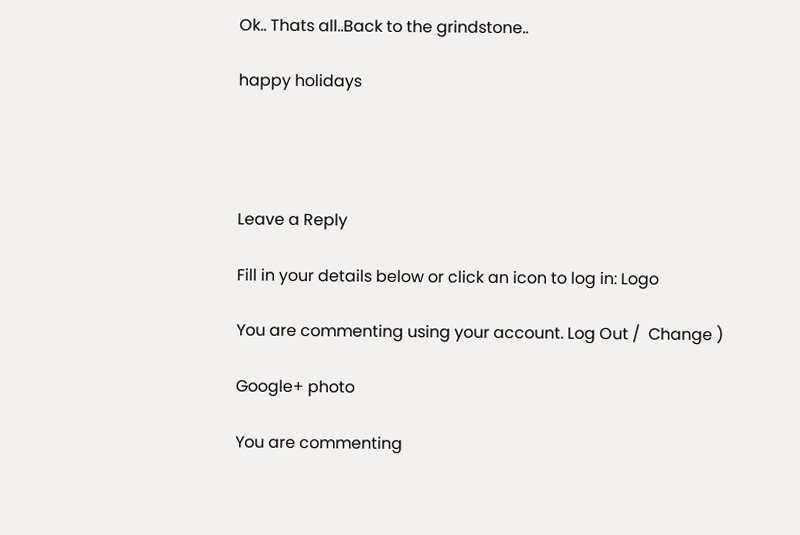Ok.. Thats all..Back to the grindstone..

happy holidays




Leave a Reply

Fill in your details below or click an icon to log in: Logo

You are commenting using your account. Log Out /  Change )

Google+ photo

You are commenting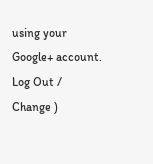using your Google+ account. Log Out /  Change )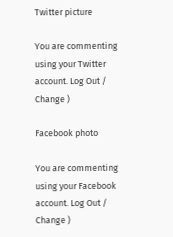Twitter picture

You are commenting using your Twitter account. Log Out /  Change )

Facebook photo

You are commenting using your Facebook account. Log Out /  Change )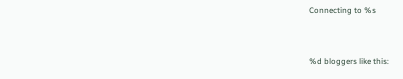Connecting to %s


%d bloggers like this: